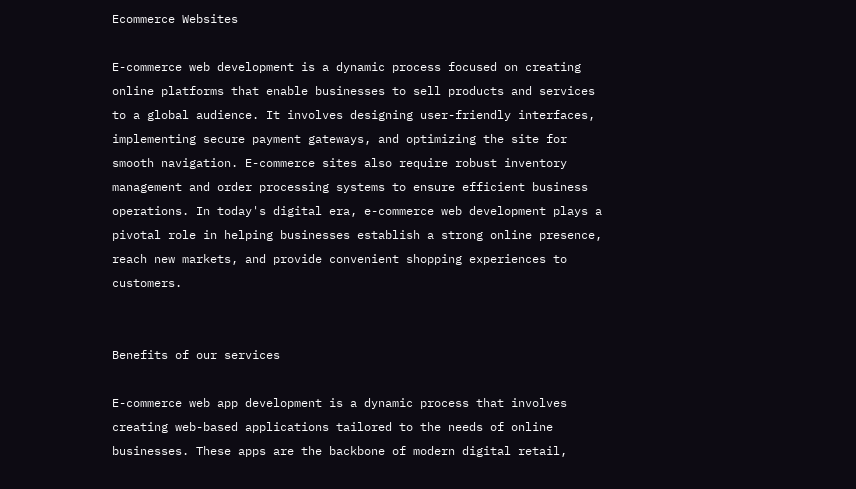Ecommerce Websites

E-commerce web development is a dynamic process focused on creating online platforms that enable businesses to sell products and services to a global audience. It involves designing user-friendly interfaces, implementing secure payment gateways, and optimizing the site for smooth navigation. E-commerce sites also require robust inventory management and order processing systems to ensure efficient business operations. In today's digital era, e-commerce web development plays a pivotal role in helping businesses establish a strong online presence, reach new markets, and provide convenient shopping experiences to customers.


Benefits of our services

E-commerce web app development is a dynamic process that involves creating web-based applications tailored to the needs of online businesses. These apps are the backbone of modern digital retail,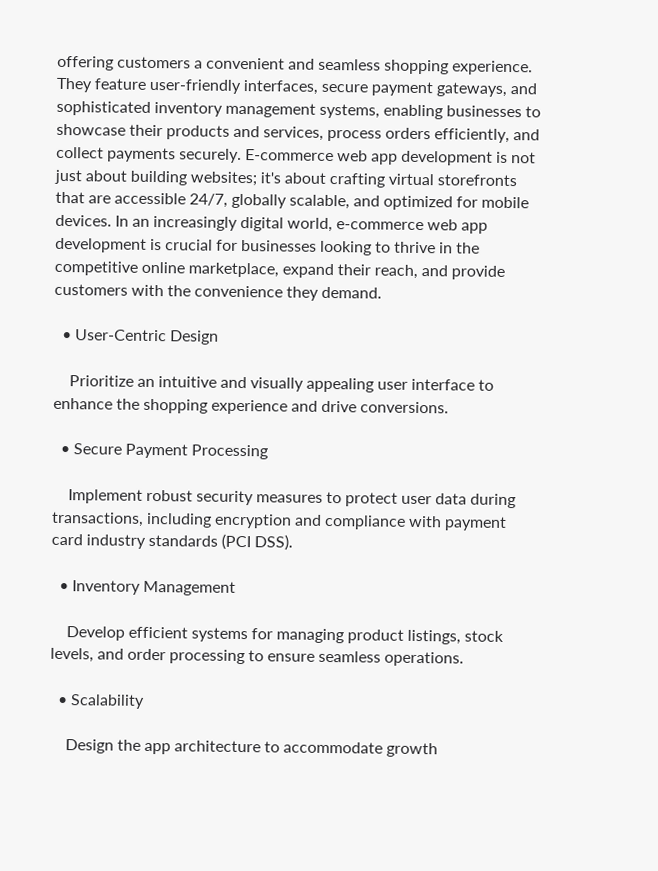offering customers a convenient and seamless shopping experience. They feature user-friendly interfaces, secure payment gateways, and sophisticated inventory management systems, enabling businesses to showcase their products and services, process orders efficiently, and collect payments securely. E-commerce web app development is not just about building websites; it's about crafting virtual storefronts that are accessible 24/7, globally scalable, and optimized for mobile devices. In an increasingly digital world, e-commerce web app development is crucial for businesses looking to thrive in the competitive online marketplace, expand their reach, and provide customers with the convenience they demand.

  • User-Centric Design

    Prioritize an intuitive and visually appealing user interface to enhance the shopping experience and drive conversions.

  • Secure Payment Processing

    Implement robust security measures to protect user data during transactions, including encryption and compliance with payment card industry standards (PCI DSS).

  • Inventory Management

    Develop efficient systems for managing product listings, stock levels, and order processing to ensure seamless operations.

  • Scalability

    Design the app architecture to accommodate growth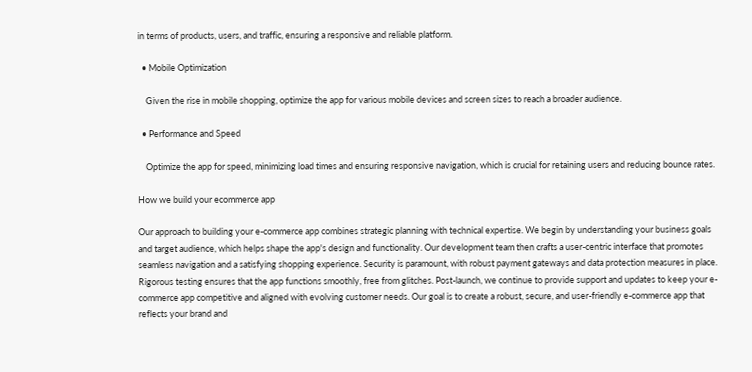in terms of products, users, and traffic, ensuring a responsive and reliable platform.

  • Mobile Optimization

    Given the rise in mobile shopping, optimize the app for various mobile devices and screen sizes to reach a broader audience.

  • Performance and Speed

    Optimize the app for speed, minimizing load times and ensuring responsive navigation, which is crucial for retaining users and reducing bounce rates.

How we build your ecommerce app

Our approach to building your e-commerce app combines strategic planning with technical expertise. We begin by understanding your business goals and target audience, which helps shape the app's design and functionality. Our development team then crafts a user-centric interface that promotes seamless navigation and a satisfying shopping experience. Security is paramount, with robust payment gateways and data protection measures in place. Rigorous testing ensures that the app functions smoothly, free from glitches. Post-launch, we continue to provide support and updates to keep your e-commerce app competitive and aligned with evolving customer needs. Our goal is to create a robust, secure, and user-friendly e-commerce app that reflects your brand and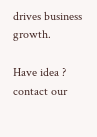drives business growth.

Have idea ? contact our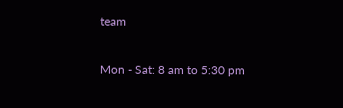team

Mon - Sat: 8 am to 5:30 pm